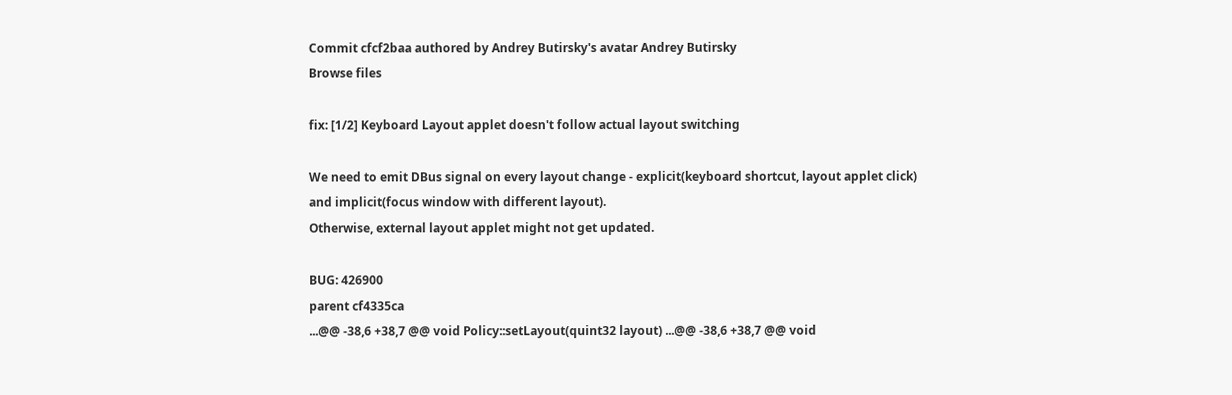Commit cfcf2baa authored by Andrey Butirsky's avatar Andrey Butirsky
Browse files

fix: [1/2] Keyboard Layout applet doesn't follow actual layout switching

We need to emit DBus signal on every layout change - explicit(keyboard shortcut, layout applet click)
and implicit(focus window with different layout).
Otherwise, external layout applet might not get updated.

BUG: 426900
parent cf4335ca
...@@ -38,6 +38,7 @@ void Policy::setLayout(quint32 layout) ...@@ -38,6 +38,7 @@ void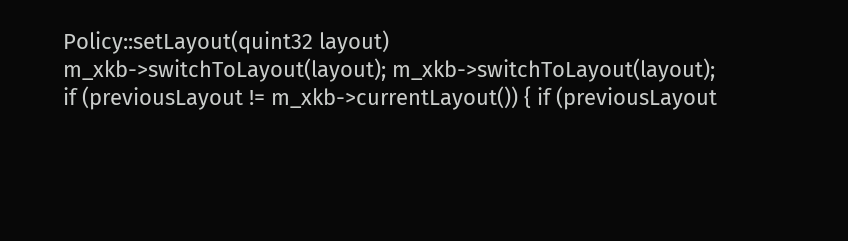Policy::setLayout(quint32 layout)
m_xkb->switchToLayout(layout); m_xkb->switchToLayout(layout);
if (previousLayout != m_xkb->currentLayout()) { if (previousLayout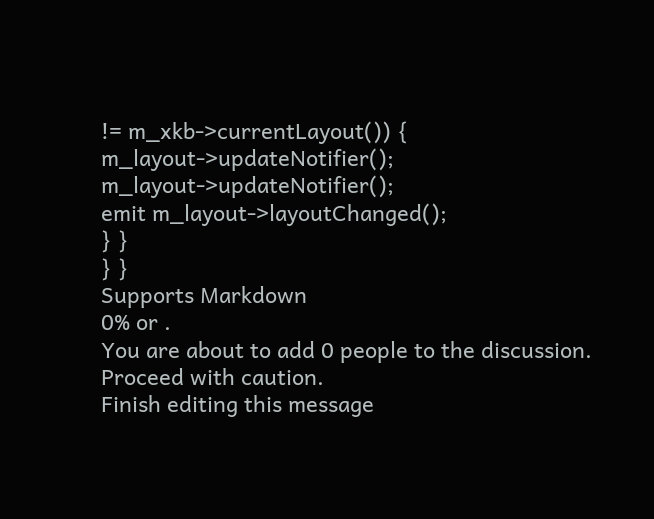!= m_xkb->currentLayout()) {
m_layout->updateNotifier(); m_layout->updateNotifier();
emit m_layout->layoutChanged();
} }
} }
Supports Markdown
0% or .
You are about to add 0 people to the discussion. Proceed with caution.
Finish editing this message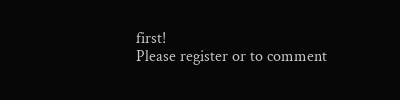first!
Please register or to comment